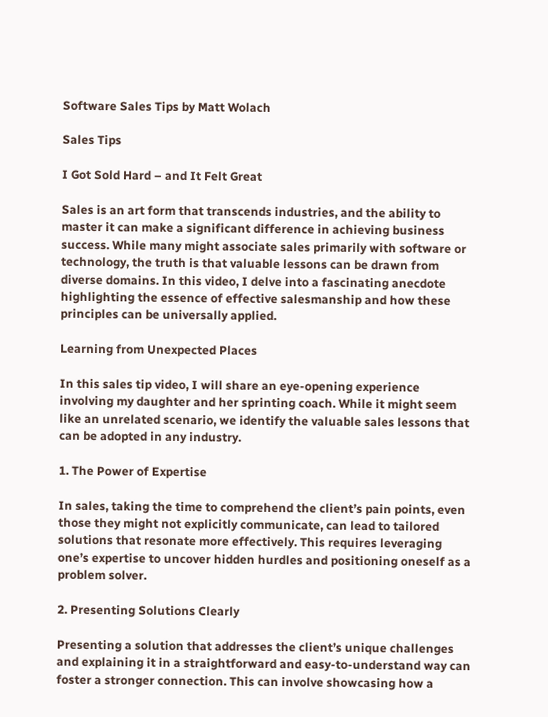Software Sales Tips by Matt Wolach

Sales Tips

I Got Sold Hard – and It Felt Great

Sales is an art form that transcends industries, and the ability to master it can make a significant difference in achieving business success. While many might associate sales primarily with software or technology, the truth is that valuable lessons can be drawn from diverse domains. In this video, I delve into a fascinating anecdote highlighting the essence of effective salesmanship and how these principles can be universally applied.

Learning from Unexpected Places

In this sales tip video, I will share an eye-opening experience involving my daughter and her sprinting coach. While it might seem like an unrelated scenario, we identify the valuable sales lessons that can be adopted in any industry.

1. The Power of Expertise

In sales, taking the time to comprehend the client’s pain points, even those they might not explicitly communicate, can lead to tailored solutions that resonate more effectively. This requires leveraging one’s expertise to uncover hidden hurdles and positioning oneself as a problem solver.

2. Presenting Solutions Clearly

Presenting a solution that addresses the client’s unique challenges and explaining it in a straightforward and easy-to-understand way can foster a stronger connection. This can involve showcasing how a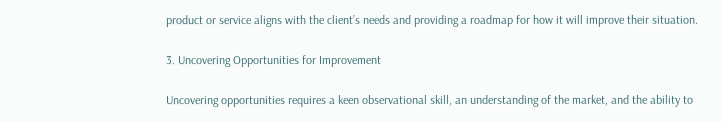product or service aligns with the client’s needs and providing a roadmap for how it will improve their situation.

3. Uncovering Opportunities for Improvement

Uncovering opportunities requires a keen observational skill, an understanding of the market, and the ability to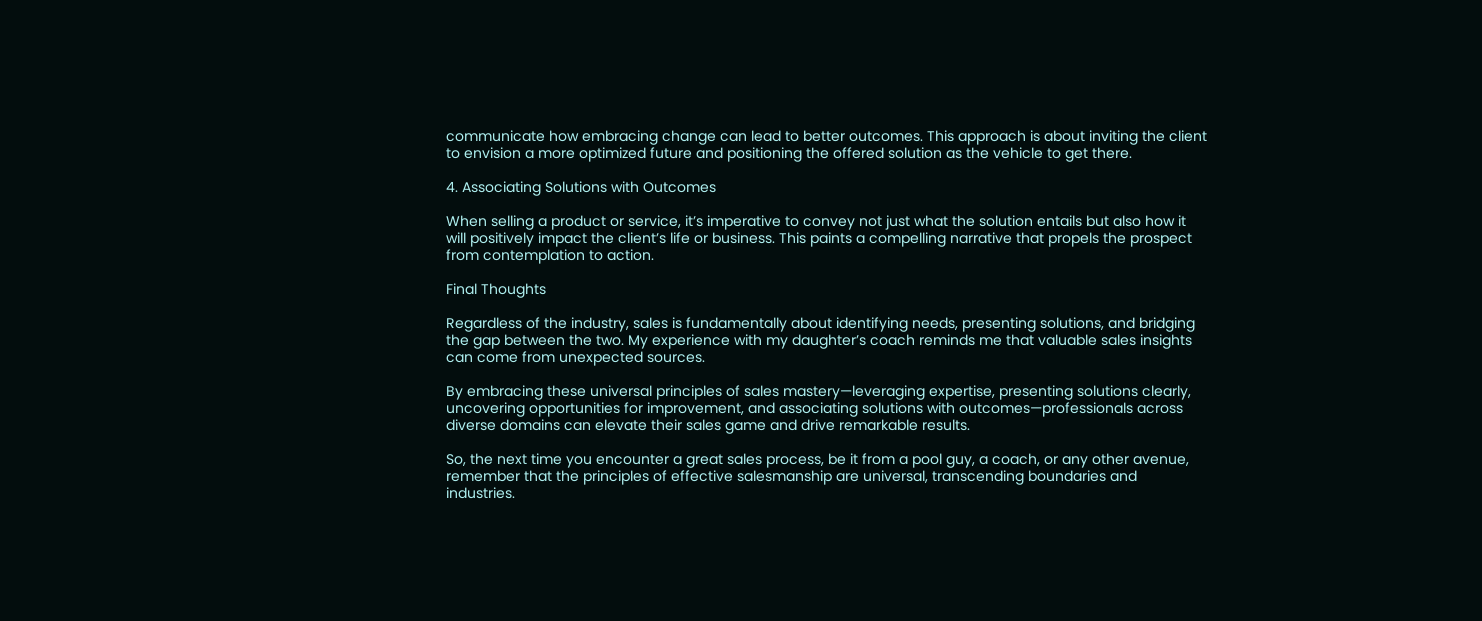communicate how embracing change can lead to better outcomes. This approach is about inviting the client to envision a more optimized future and positioning the offered solution as the vehicle to get there.

4. Associating Solutions with Outcomes

When selling a product or service, it’s imperative to convey not just what the solution entails but also how it will positively impact the client’s life or business. This paints a compelling narrative that propels the prospect from contemplation to action.

Final Thoughts

Regardless of the industry, sales is fundamentally about identifying needs, presenting solutions, and bridging the gap between the two. My experience with my daughter’s coach reminds me that valuable sales insights can come from unexpected sources.

By embracing these universal principles of sales mastery—leveraging expertise, presenting solutions clearly, uncovering opportunities for improvement, and associating solutions with outcomes—professionals across diverse domains can elevate their sales game and drive remarkable results.

So, the next time you encounter a great sales process, be it from a pool guy, a coach, or any other avenue, remember that the principles of effective salesmanship are universal, transcending boundaries and industries.